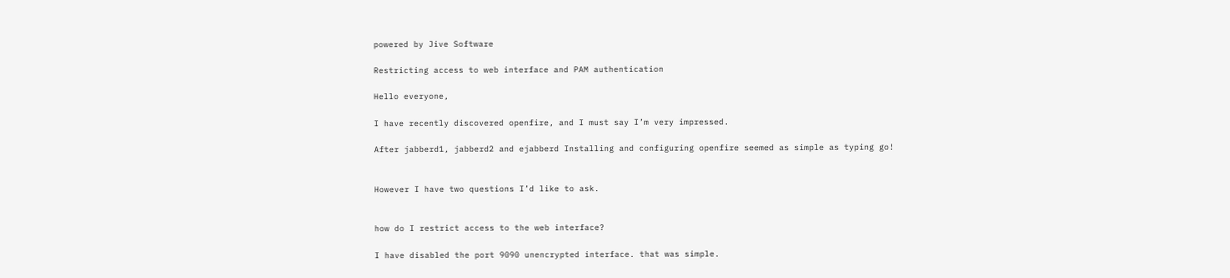powered by Jive Software

Restricting access to web interface and PAM authentication

Hello everyone,

I have recently discovered openfire, and I must say I’m very impressed.

After jabberd1, jabberd2 and ejabberd Installing and configuring openfire seemed as simple as typing go!


However I have two questions I’d like to ask.


how do I restrict access to the web interface?

I have disabled the port 9090 unencrypted interface. that was simple.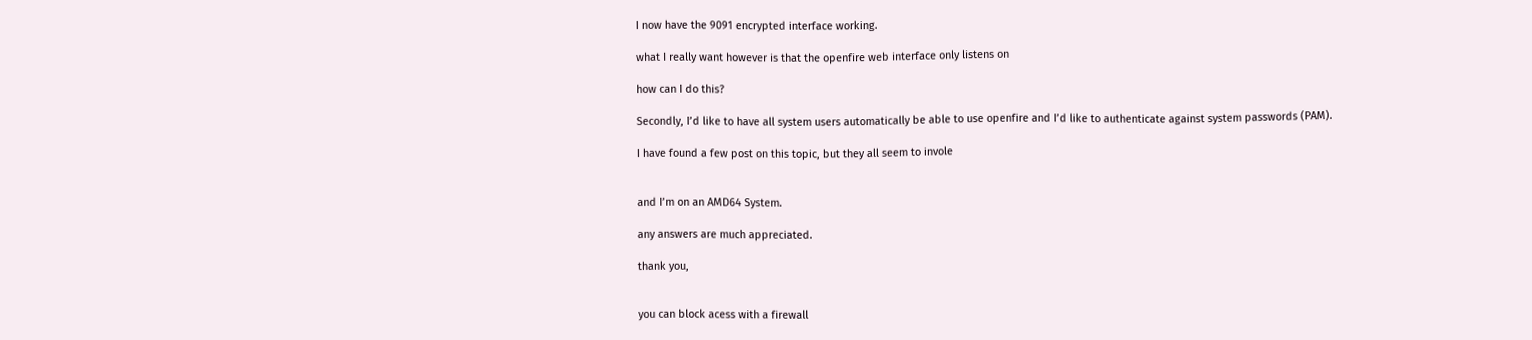I now have the 9091 encrypted interface working.

what I really want however is that the openfire web interface only listens on

how can I do this?

Secondly, I’d like to have all system users automatically be able to use openfire and I’d like to authenticate against system passwords (PAM).

I have found a few post on this topic, but they all seem to invole


and I’m on an AMD64 System.

any answers are much appreciated.

thank you,


you can block acess with a firewall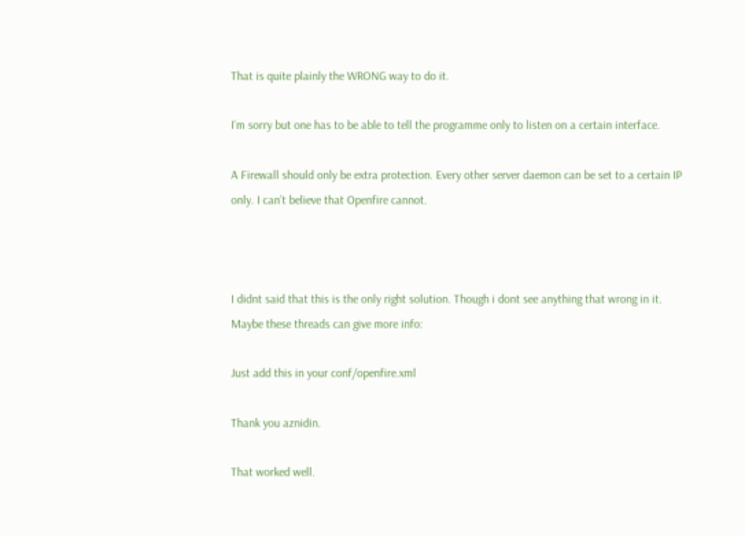That is quite plainly the WRONG way to do it.

I’m sorry but one has to be able to tell the programme only to listen on a certain interface.

A Firewall should only be extra protection. Every other server daemon can be set to a certain IP only. I can’t believe that Openfire cannot.



I didnt said that this is the only right solution. Though i dont see anything that wrong in it. Maybe these threads can give more info:

Just add this in your conf/openfire.xml

Thank you aznidin.

That worked well.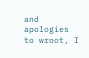and apologies to wroot, I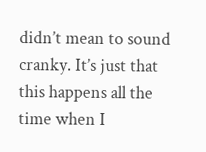didn’t mean to sound cranky. It’s just that this happens all the time when I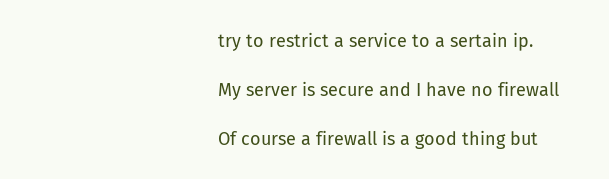try to restrict a service to a sertain ip.

My server is secure and I have no firewall

Of course a firewall is a good thing but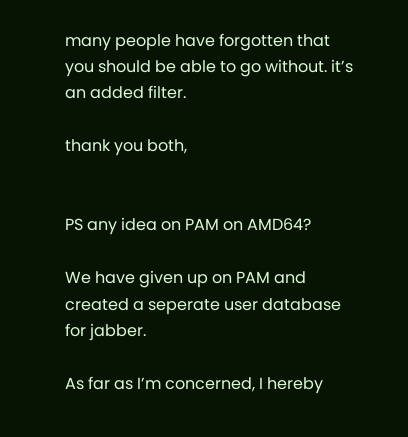many people have forgotten that you should be able to go without. it’s an added filter.

thank you both,


PS any idea on PAM on AMD64?

We have given up on PAM and created a seperate user database for jabber.

As far as I’m concerned, I hereby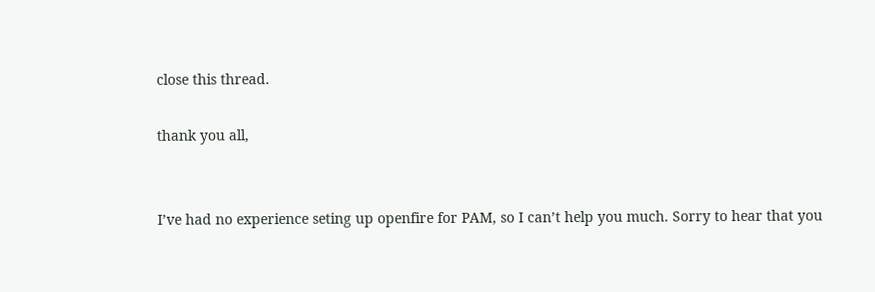close this thread.

thank you all,


I’ve had no experience seting up openfire for PAM, so I can’t help you much. Sorry to hear that you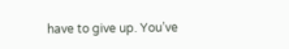have to give up. You’ve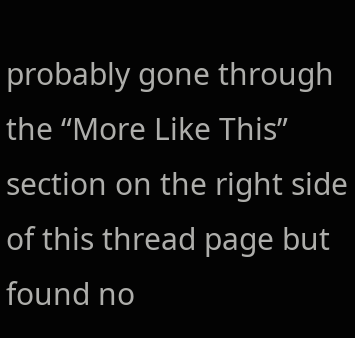probably gone through the “More Like This” section on the right side of this thread page but found no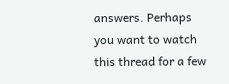answers. Perhaps you want to watch this thread for a few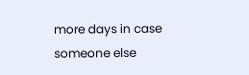more days in case someone else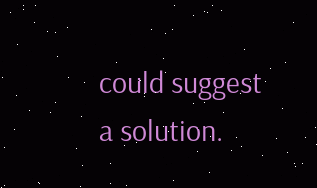could suggest a solution.